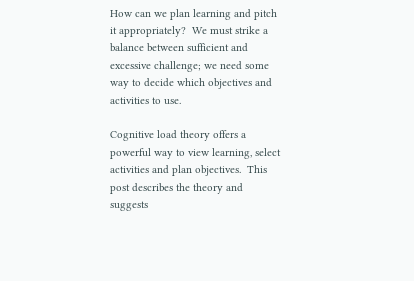How can we plan learning and pitch it appropriately?  We must strike a balance between sufficient and excessive challenge; we need some way to decide which objectives and activities to use.

Cognitive load theory offers a powerful way to view learning, select activities and plan objectives.  This post describes the theory and suggests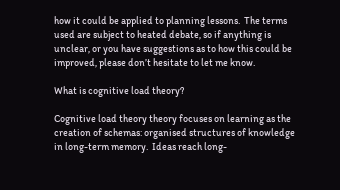how it could be applied to planning lessons.  The terms used are subject to heated debate, so if anything is unclear, or you have suggestions as to how this could be improved, please don’t hesitate to let me know.

What is cognitive load theory?

Cognitive load theory theory focuses on learning as the creation of schemas: organised structures of knowledge in long-term memory.  Ideas reach long-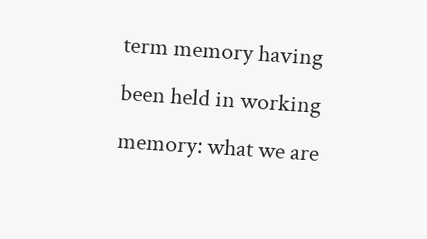term memory having been held in working memory: what we are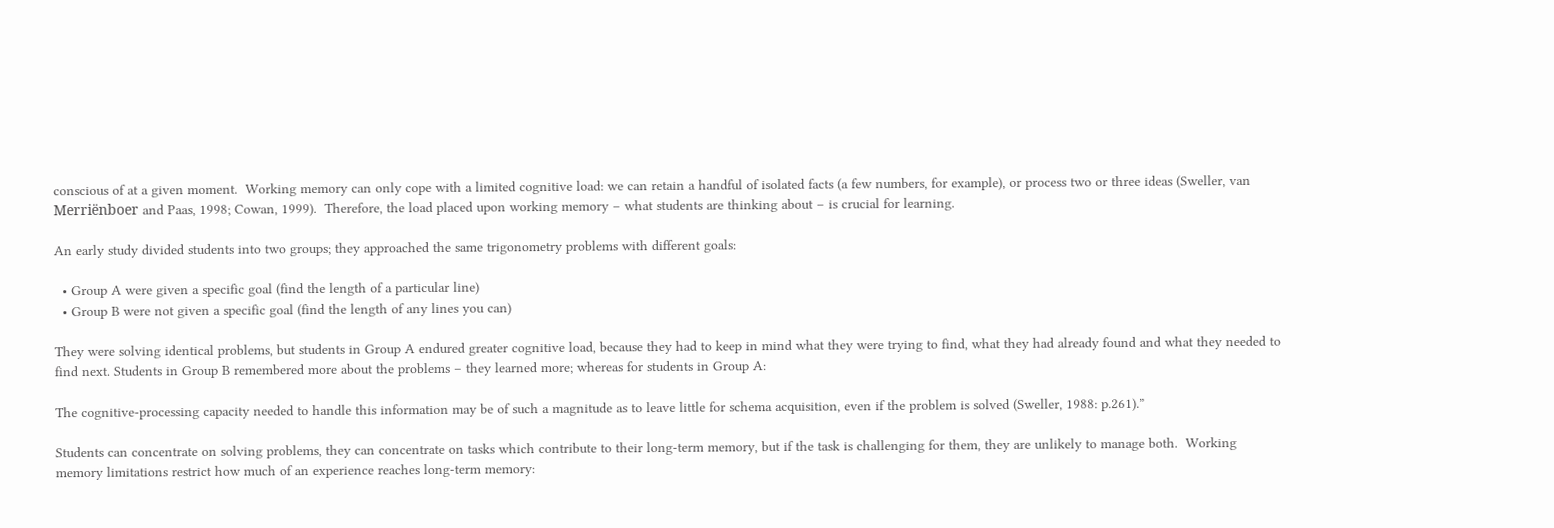conscious of at a given moment.  Working memory can only cope with a limited cognitive load: we can retain a handful of isolated facts (a few numbers, for example), or process two or three ideas (Sweller, van Merriënboer and Paas, 1998; Cowan, 1999).  Therefore, the load placed upon working memory – what students are thinking about – is crucial for learning.

An early study divided students into two groups; they approached the same trigonometry problems with different goals:

  • Group A were given a specific goal (find the length of a particular line)
  • Group B were not given a specific goal (find the length of any lines you can)

They were solving identical problems, but students in Group A endured greater cognitive load, because they had to keep in mind what they were trying to find, what they had already found and what they needed to find next. Students in Group B remembered more about the problems – they learned more; whereas for students in Group A:

The cognitive-processing capacity needed to handle this information may be of such a magnitude as to leave little for schema acquisition, even if the problem is solved (Sweller, 1988: p.261).”

Students can concentrate on solving problems, they can concentrate on tasks which contribute to their long-term memory, but if the task is challenging for them, they are unlikely to manage both.  Working memory limitations restrict how much of an experience reaches long-term memory: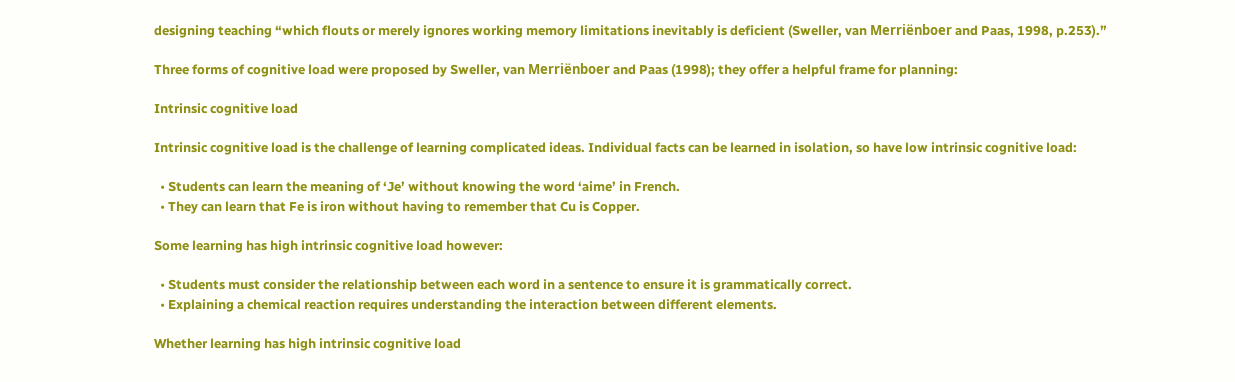designing teaching “which flouts or merely ignores working memory limitations inevitably is deficient (Sweller, van Merriënboer and Paas, 1998, p.253).”

Three forms of cognitive load were proposed by Sweller, van Merriënboer and Paas (1998); they offer a helpful frame for planning:

Intrinsic cognitive load

Intrinsic cognitive load is the challenge of learning complicated ideas. Individual facts can be learned in isolation, so have low intrinsic cognitive load:

  • Students can learn the meaning of ‘Je’ without knowing the word ‘aime’ in French.
  • They can learn that Fe is iron without having to remember that Cu is Copper.

Some learning has high intrinsic cognitive load however:

  • Students must consider the relationship between each word in a sentence to ensure it is grammatically correct.
  • Explaining a chemical reaction requires understanding the interaction between different elements.

Whether learning has high intrinsic cognitive load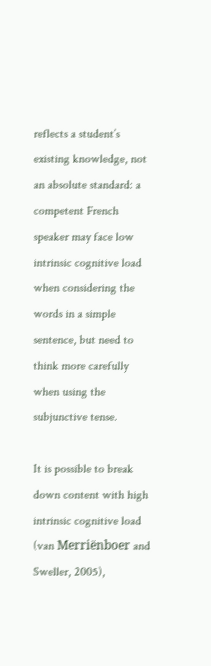reflects a student’s existing knowledge, not an absolute standard: a competent French speaker may face low intrinsic cognitive load when considering the words in a simple sentence, but need to think more carefully when using the subjunctive tense.

It is possible to break down content with high intrinsic cognitive load (van Merriënboer and Sweller, 2005),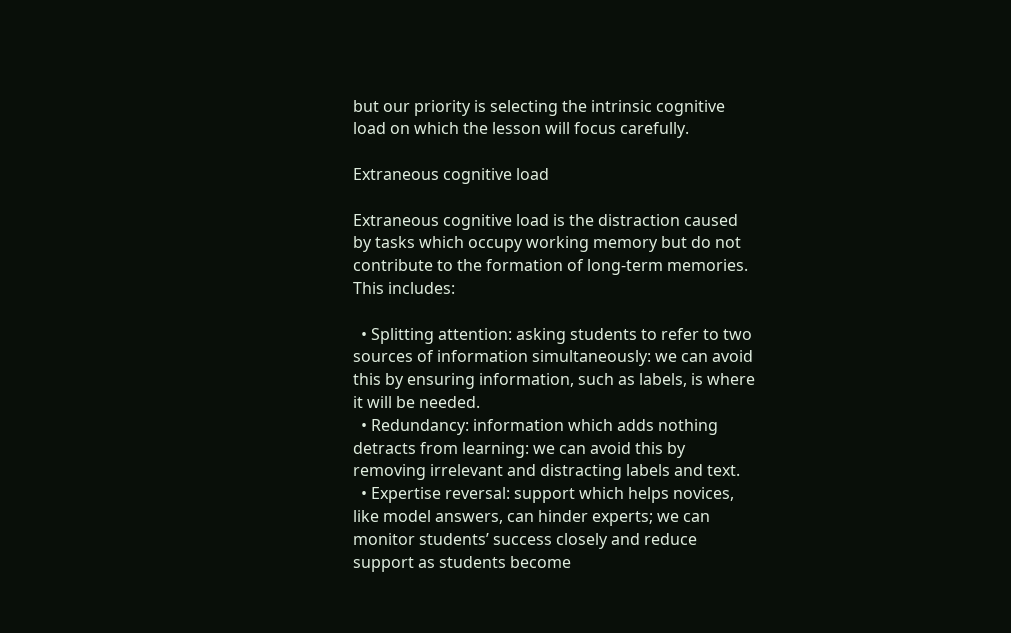but our priority is selecting the intrinsic cognitive load on which the lesson will focus carefully.

Extraneous cognitive load

Extraneous cognitive load is the distraction caused by tasks which occupy working memory but do not contribute to the formation of long-term memories. This includes:

  • Splitting attention: asking students to refer to two sources of information simultaneously: we can avoid this by ensuring information, such as labels, is where it will be needed.
  • Redundancy: information which adds nothing detracts from learning: we can avoid this by removing irrelevant and distracting labels and text.
  • Expertise reversal: support which helps novices, like model answers, can hinder experts; we can monitor students’ success closely and reduce support as students become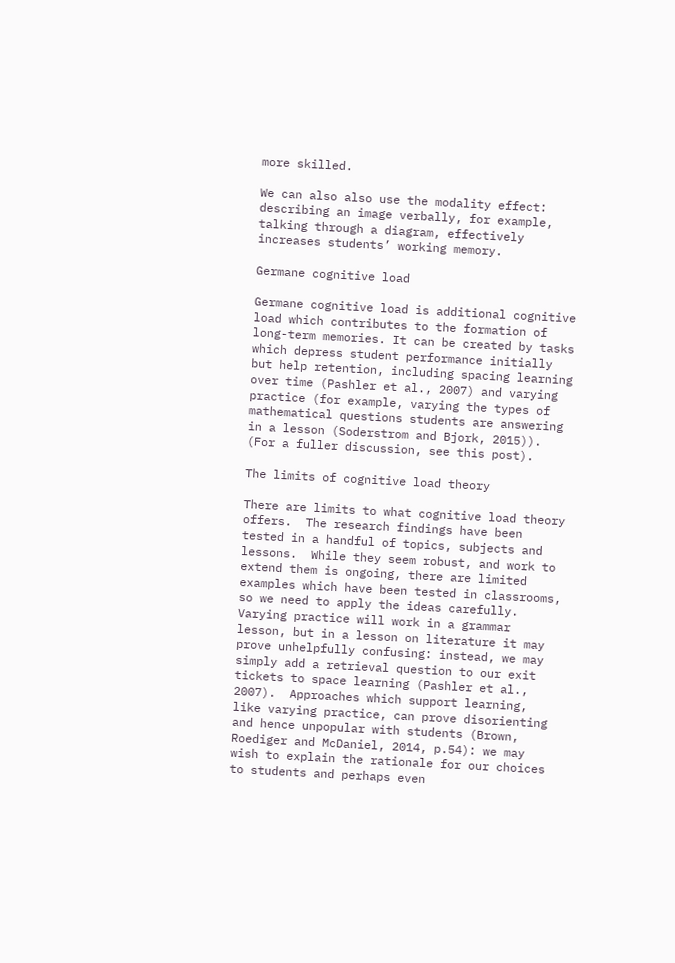more skilled.

We can also also use the modality effect: describing an image verbally, for example, talking through a diagram, effectively increases students’ working memory.

Germane cognitive load

Germane cognitive load is additional cognitive load which contributes to the formation of long-term memories. It can be created by tasks which depress student performance initially but help retention, including spacing learning over time (Pashler et al., 2007) and varying practice (for example, varying the types of mathematical questions students are answering in a lesson (Soderstrom and Bjork, 2015)).  (For a fuller discussion, see this post).

The limits of cognitive load theory

There are limits to what cognitive load theory offers.  The research findings have been tested in a handful of topics, subjects and lessons.  While they seem robust, and work to extend them is ongoing, there are limited examples which have been tested in classrooms, so we need to apply the ideas carefully.  Varying practice will work in a grammar lesson, but in a lesson on literature it may prove unhelpfully confusing: instead, we may simply add a retrieval question to our exit tickets to space learning (Pashler et al., 2007).  Approaches which support learning, like varying practice, can prove disorienting and hence unpopular with students (Brown, Roediger and McDaniel, 2014, p.54): we may wish to explain the rationale for our choices to students and perhaps even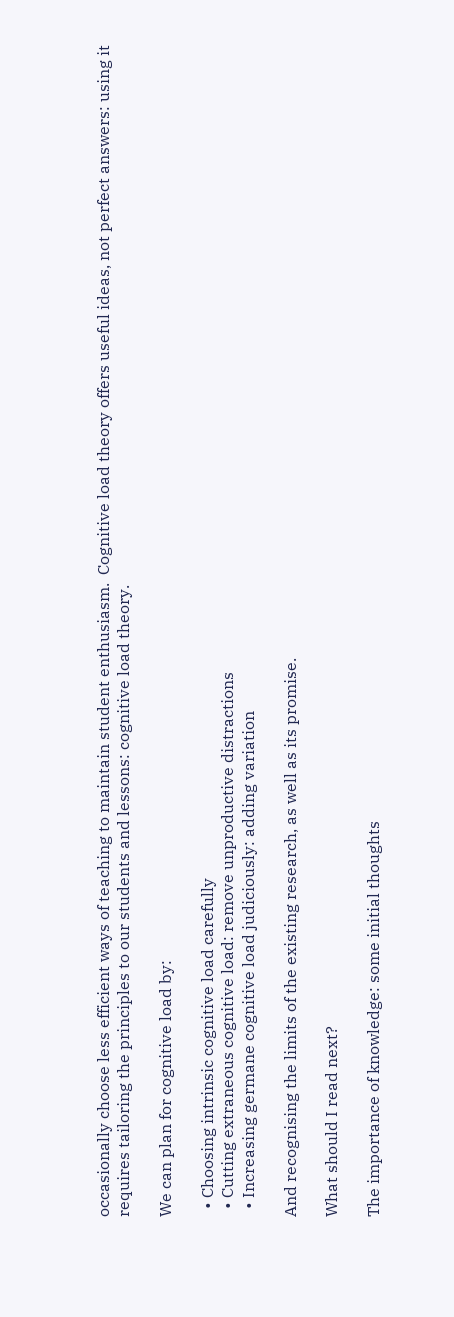occasionally choose less efficient ways of teaching to maintain student enthusiasm.  Cognitive load theory offers useful ideas, not perfect answers: using it requires tailoring the principles to our students and lessons: cognitive load theory.

We can plan for cognitive load by:

  • Choosing intrinsic cognitive load carefully
  • Cutting extraneous cognitive load: remove unproductive distractions
  • Increasing germane cognitive load judiciously: adding variation

And recognising the limits of the existing research, as well as its promise.

What should I read next?

The importance of knowledge: some initial thoughts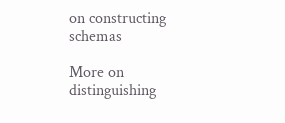on constructing schemas

More on distinguishing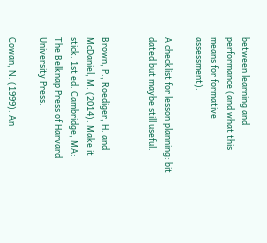between learning and performance (and what this means for formative assessment).

A checklist for lesson planning: bit dated but maybe still useful.


Brown, P., Roediger, H. and McDaniel, M. (2014). Make it stick. 1st ed. Cambridge, MA: The Belknap Press of Harvard University Press.

Cowan, N. (1999). An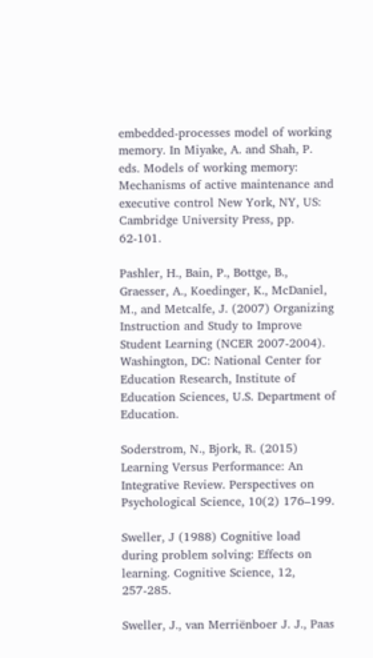embedded-processes model of working memory. In Miyake, A. and Shah, P. eds. Models of working memory: Mechanisms of active maintenance and executive control New York, NY, US: Cambridge University Press, pp. 62-101.

Pashler, H., Bain, P., Bottge, B., Graesser, A., Koedinger, K., McDaniel, M., and Metcalfe, J. (2007) Organizing Instruction and Study to Improve Student Learning (NCER 2007-2004). Washington, DC: National Center for Education Research, Institute of Education Sciences, U.S. Department of Education.

Soderstrom, N., Bjork, R. (2015) Learning Versus Performance: An Integrative Review. Perspectives on Psychological Science, 10(2) 176–199.

Sweller, J (1988) Cognitive load during problem solving: Effects on learning. Cognitive Science, 12, 257-285.

Sweller, J., van Merriënboer J. J., Paas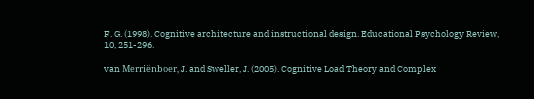F. G. (1998). Cognitive architecture and instructional design. Educational Psychology Review, 10, 251-296.

van Merriënboer, J. and Sweller, J. (2005). Cognitive Load Theory and Complex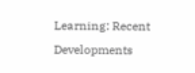Learning: Recent Developments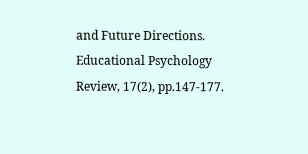and Future Directions. Educational Psychology Review, 17(2), pp.147-177.